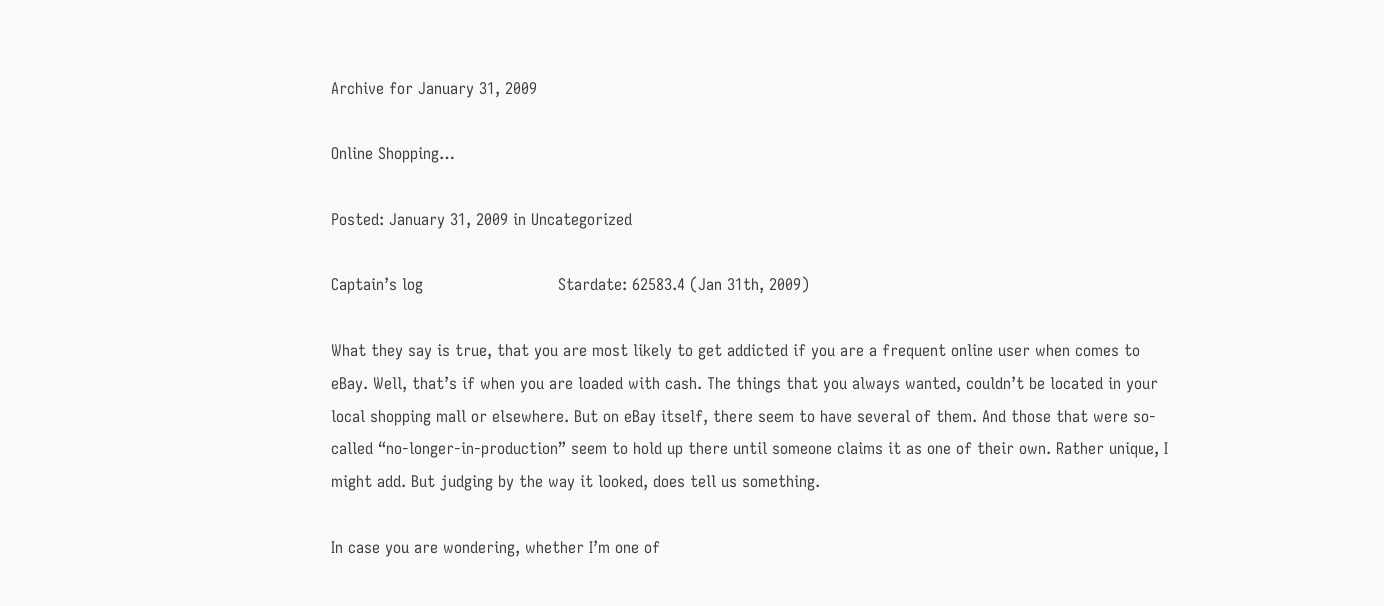Archive for January 31, 2009

Online Shopping…

Posted: January 31, 2009 in Uncategorized

Captain’s log                           Stardate: 62583.4 (Jan 31th, 2009)

What they say is true, that you are most likely to get addicted if you are a frequent online user when comes to eBay. Well, that’s if when you are loaded with cash. The things that you always wanted, couldn’t be located in your local shopping mall or elsewhere. But on eBay itself, there seem to have several of them. And those that were so-called “no-longer-in-production” seem to hold up there until someone claims it as one of their own. Rather unique, I might add. But judging by the way it looked, does tell us something.

In case you are wondering, whether I’m one of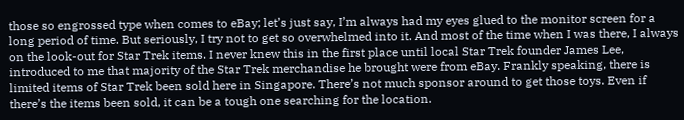those so engrossed type when comes to eBay; let’s just say, I’m always had my eyes glued to the monitor screen for a long period of time. But seriously, I try not to get so overwhelmed into it. And most of the time when I was there, I always on the look-out for Star Trek items. I never knew this in the first place until local Star Trek founder James Lee, introduced to me that majority of the Star Trek merchandise he brought were from eBay. Frankly speaking, there is limited items of Star Trek been sold here in Singapore. There’s not much sponsor around to get those toys. Even if there’s the items been sold, it can be a tough one searching for the location.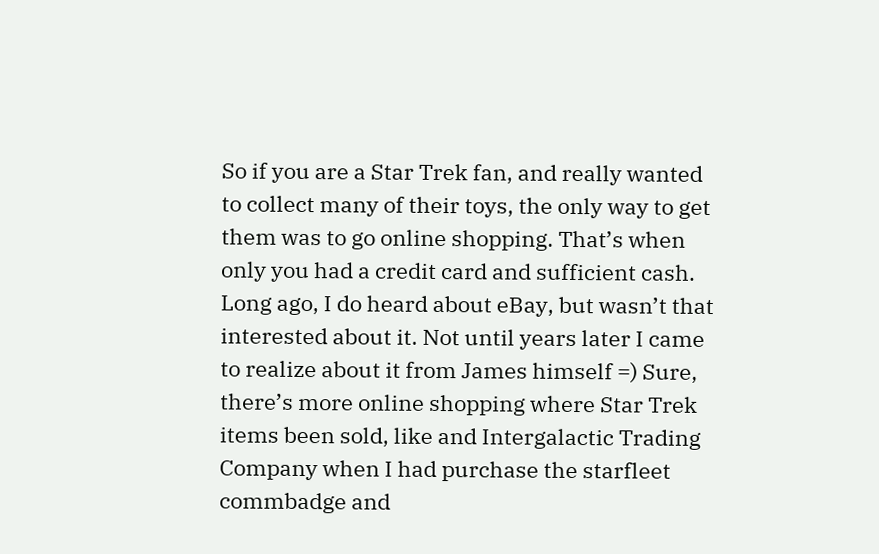So if you are a Star Trek fan, and really wanted to collect many of their toys, the only way to get them was to go online shopping. That’s when only you had a credit card and sufficient cash. Long ago, I do heard about eBay, but wasn’t that interested about it. Not until years later I came to realize about it from James himself =) Sure, there’s more online shopping where Star Trek items been sold, like and Intergalactic Trading Company when I had purchase the starfleet commbadge and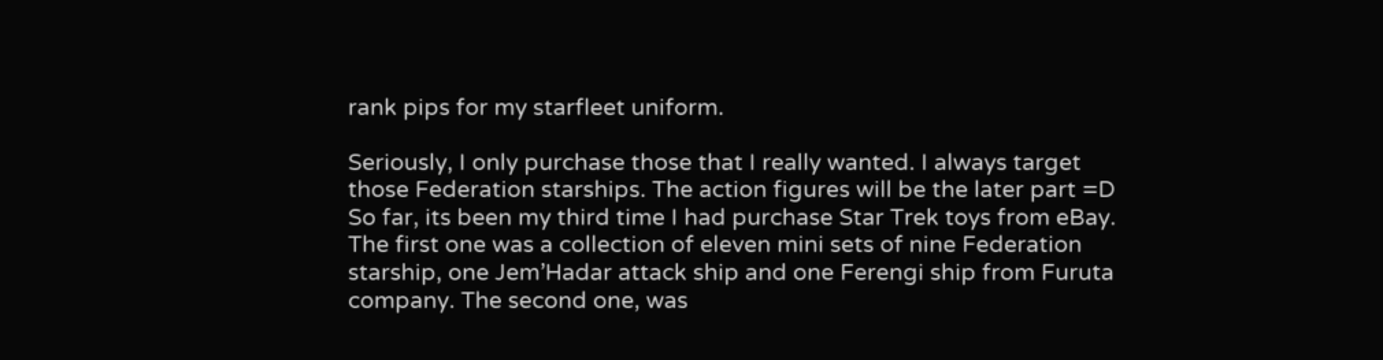rank pips for my starfleet uniform.

Seriously, I only purchase those that I really wanted. I always target those Federation starships. The action figures will be the later part =D So far, its been my third time I had purchase Star Trek toys from eBay. The first one was a collection of eleven mini sets of nine Federation starship, one Jem’Hadar attack ship and one Ferengi ship from Furuta company. The second one, was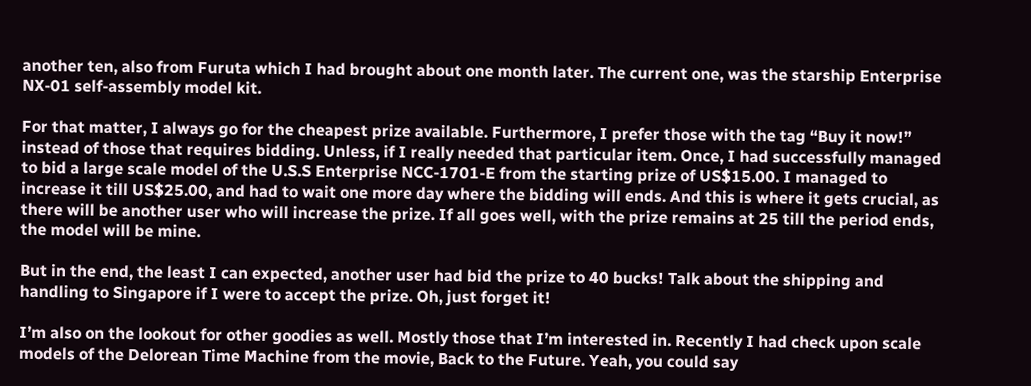another ten, also from Furuta which I had brought about one month later. The current one, was the starship Enterprise NX-01 self-assembly model kit.

For that matter, I always go for the cheapest prize available. Furthermore, I prefer those with the tag “Buy it now!” instead of those that requires bidding. Unless, if I really needed that particular item. Once, I had successfully managed to bid a large scale model of the U.S.S Enterprise NCC-1701-E from the starting prize of US$15.00. I managed to increase it till US$25.00, and had to wait one more day where the bidding will ends. And this is where it gets crucial, as there will be another user who will increase the prize. If all goes well, with the prize remains at 25 till the period ends, the model will be mine.

But in the end, the least I can expected, another user had bid the prize to 40 bucks! Talk about the shipping and handling to Singapore if I were to accept the prize. Oh, just forget it!

I’m also on the lookout for other goodies as well. Mostly those that I’m interested in. Recently I had check upon scale models of the Delorean Time Machine from the movie, Back to the Future. Yeah, you could say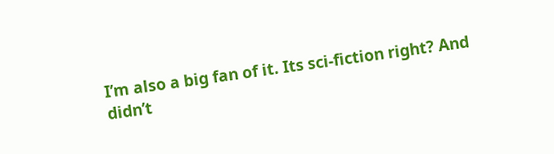I’m also a big fan of it. Its sci-fiction right? And didn’t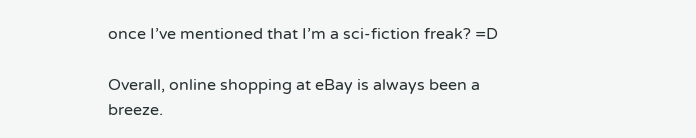once I’ve mentioned that I’m a sci-fiction freak? =D

Overall, online shopping at eBay is always been a breeze.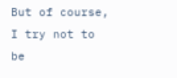But of course, I try not to be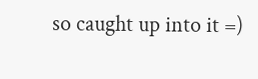so caught up into it =)